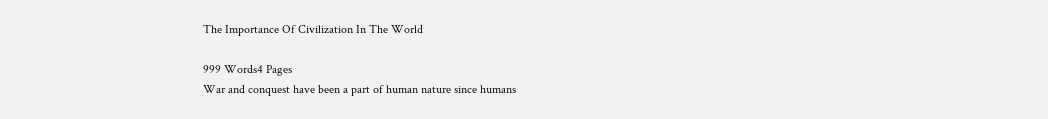The Importance Of Civilization In The World

999 Words4 Pages
War and conquest have been a part of human nature since humans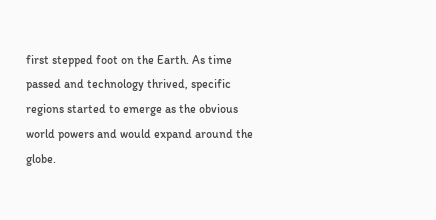first stepped foot on the Earth. As time passed and technology thrived, specific regions started to emerge as the obvious world powers and would expand around the globe.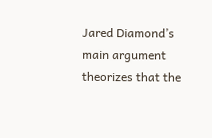Jared Diamond’s main argument theorizes that the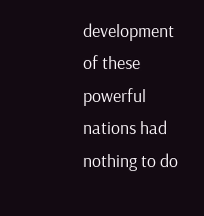development of these powerful nations had nothing to do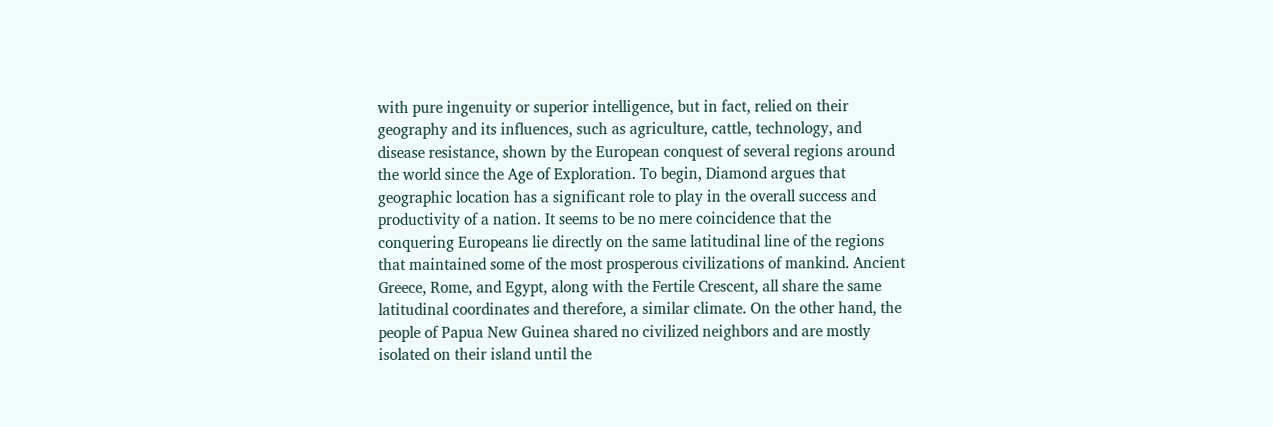with pure ingenuity or superior intelligence, but in fact, relied on their geography and its influences, such as agriculture, cattle, technology, and disease resistance, shown by the European conquest of several regions around the world since the Age of Exploration. To begin, Diamond argues that geographic location has a significant role to play in the overall success and productivity of a nation. It seems to be no mere coincidence that the conquering Europeans lie directly on the same latitudinal line of the regions that maintained some of the most prosperous civilizations of mankind. Ancient Greece, Rome, and Egypt, along with the Fertile Crescent, all share the same latitudinal coordinates and therefore, a similar climate. On the other hand, the people of Papua New Guinea shared no civilized neighbors and are mostly isolated on their island until the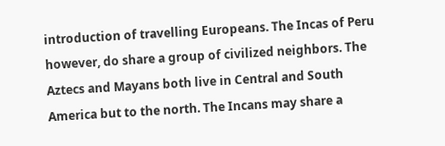introduction of travelling Europeans. The Incas of Peru however, do share a group of civilized neighbors. The Aztecs and Mayans both live in Central and South America but to the north. The Incans may share a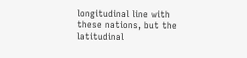longitudinal line with these nations, but the latitudinal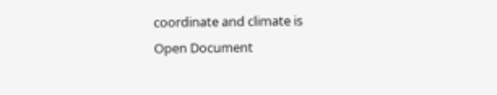coordinate and climate is
Open Document